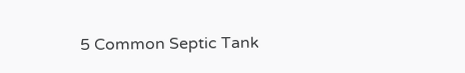5 Common Septic Tank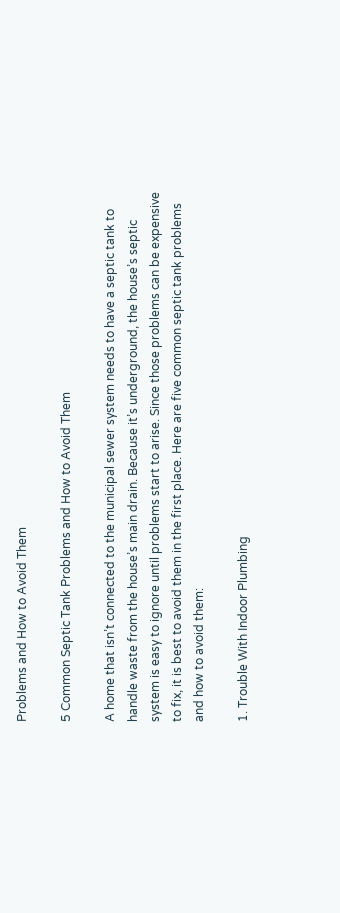Problems and How to Avoid Them

5 Common Septic Tank Problems and How to Avoid Them

A home that isn’t connected to the municipal sewer system needs to have a septic tank to handle waste from the house’s main drain. Because it’s underground, the house’s septic system is easy to ignore until problems start to arise. Since those problems can be expensive to fix, it is best to avoid them in the first place. Here are five common septic tank problems and how to avoid them:

1. Trouble With Indoor Plumbing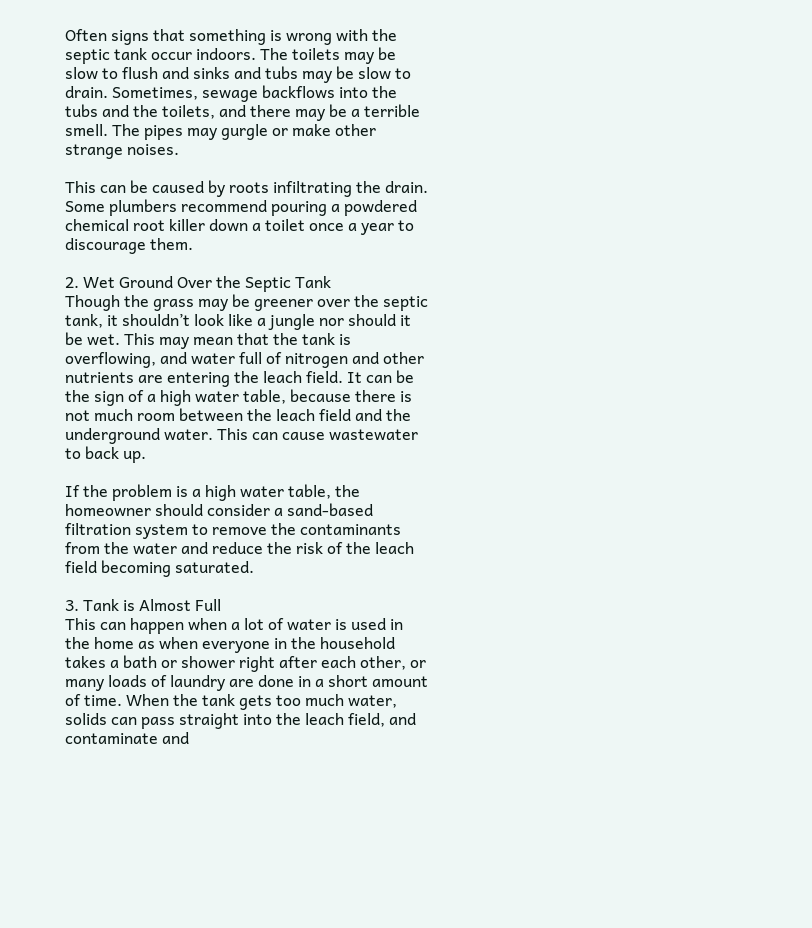Often signs that something is wrong with the septic tank occur indoors. The toilets may be slow to flush and sinks and tubs may be slow to drain. Sometimes, sewage backflows into the tubs and the toilets, and there may be a terrible smell. The pipes may gurgle or make other strange noises.

This can be caused by roots infiltrating the drain. Some plumbers recommend pouring a powdered chemical root killer down a toilet once a year to discourage them.

2. Wet Ground Over the Septic Tank
Though the grass may be greener over the septic tank, it shouldn’t look like a jungle nor should it be wet. This may mean that the tank is overflowing, and water full of nitrogen and other nutrients are entering the leach field. It can be the sign of a high water table, because there is not much room between the leach field and the underground water. This can cause wastewater to back up.

If the problem is a high water table, the homeowner should consider a sand-based filtration system to remove the contaminants from the water and reduce the risk of the leach field becoming saturated.

3. Tank is Almost Full
This can happen when a lot of water is used in the home as when everyone in the household takes a bath or shower right after each other, or many loads of laundry are done in a short amount of time. When the tank gets too much water, solids can pass straight into the leach field, and contaminate and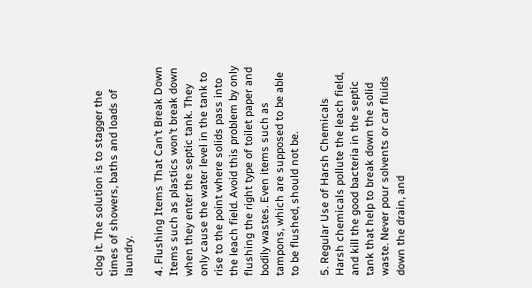clog it. The solution is to stagger the times of showers, baths and loads of laundry.

4. Flushing Items That Can’t Break Down
Items such as plastics won’t break down when they enter the septic tank. They only cause the water level in the tank to rise to the point where solids pass into the leach field. Avoid this problem by only flushing the right type of toilet paper and bodily wastes. Even items such as tampons, which are supposed to be able to be flushed, should not be.

5. Regular Use of Harsh Chemicals
Harsh chemicals pollute the leach field, and kill the good bacteria in the septic tank that help to break down the solid waste. Never pour solvents or car fluids down the drain, and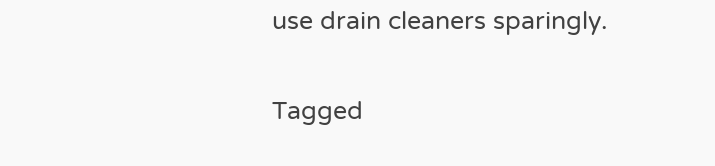use drain cleaners sparingly.

Tagged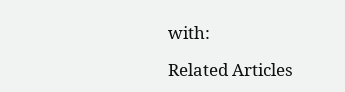with:

Related Articles